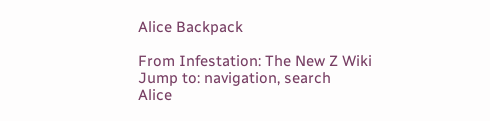Alice Backpack

From Infestation: The New Z Wiki
Jump to: navigation, search
Alice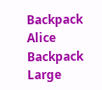Backpack
Alice Backpack
Large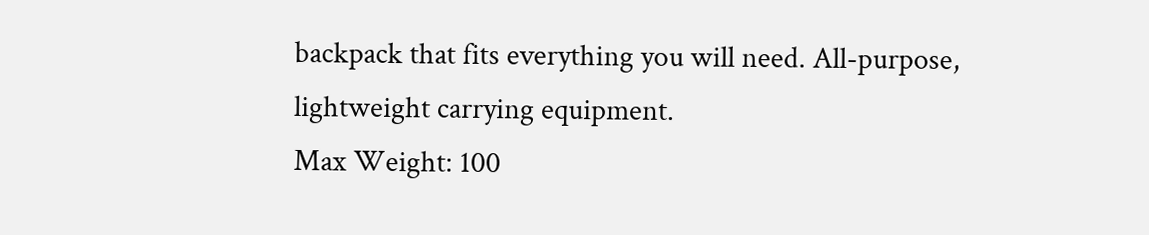backpack that fits everything you will need. All-purpose, lightweight carrying equipment.
Max Weight: 100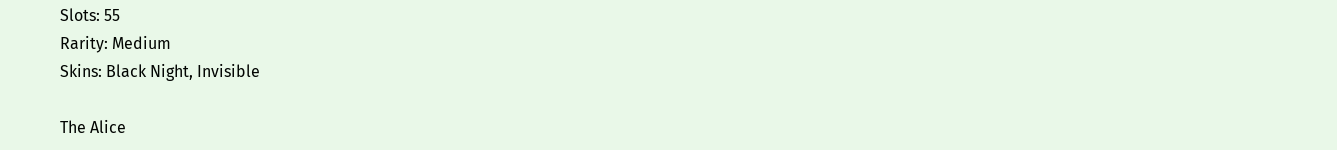Slots: 55
Rarity: Medium
Skins: Black Night, Invisible

The Alice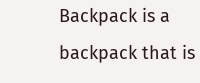Backpack is a backpack that is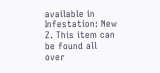available in Infestation: New Z. This item can be found all over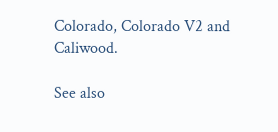Colorado, Colorado V2 and Caliwood.

See also